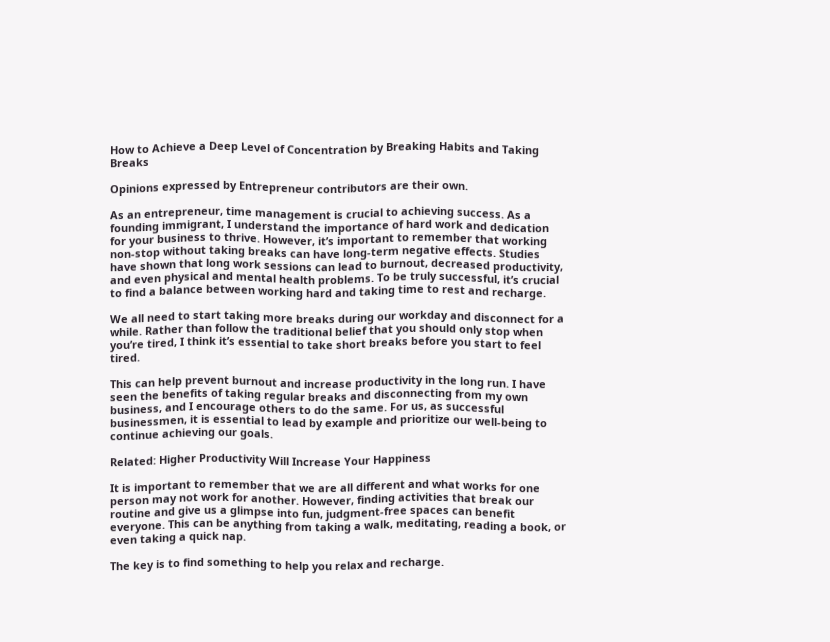How to Achieve a Deep Level of Concentration by Breaking Habits and Taking Breaks

Opinions expressed by Entrepreneur contributors are their own.

As an entrepreneur, time management is crucial to achieving success. As a founding immigrant, I understand the importance of hard work and dedication for your business to thrive. However, it’s important to remember that working non-stop without taking breaks can have long-term negative effects. Studies have shown that long work sessions can lead to burnout, decreased productivity, and even physical and mental health problems. To be truly successful, it’s crucial to find a balance between working hard and taking time to rest and recharge.

We all need to start taking more breaks during our workday and disconnect for a while. Rather than follow the traditional belief that you should only stop when you’re tired, I think it’s essential to take short breaks before you start to feel tired.

This can help prevent burnout and increase productivity in the long run. I have seen the benefits of taking regular breaks and disconnecting from my own business, and I encourage others to do the same. For us, as successful businessmen, it is essential to lead by example and prioritize our well-being to continue achieving our goals.

Related: Higher Productivity Will Increase Your Happiness

It is important to remember that we are all different and what works for one person may not work for another. However, finding activities that break our routine and give us a glimpse into fun, judgment-free spaces can benefit everyone. This can be anything from taking a walk, meditating, reading a book, or even taking a quick nap.

The key is to find something to help you relax and recharge.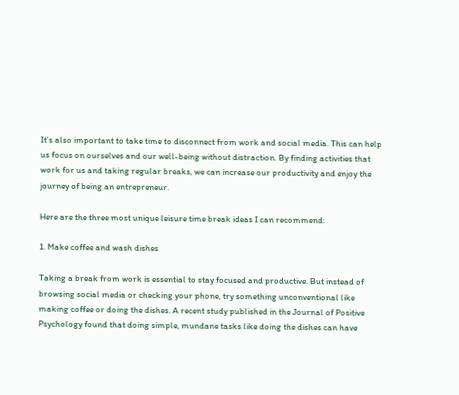It’s also important to take time to disconnect from work and social media. This can help us focus on ourselves and our well-being without distraction. By finding activities that work for us and taking regular breaks, we can increase our productivity and enjoy the journey of being an entrepreneur.

Here are the three most unique leisure time break ideas I can recommend:

1. Make coffee and wash dishes

Taking a break from work is essential to stay focused and productive. But instead of browsing social media or checking your phone, try something unconventional like making coffee or doing the dishes. A recent study published in the Journal of Positive Psychology found that doing simple, mundane tasks like doing the dishes can have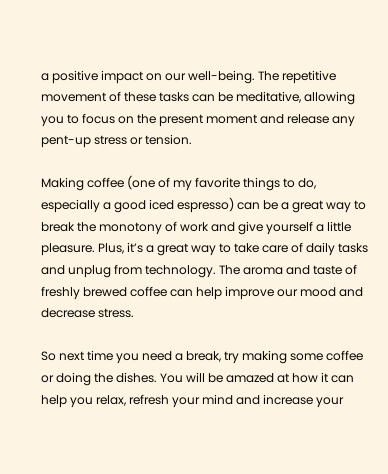a positive impact on our well-being. The repetitive movement of these tasks can be meditative, allowing you to focus on the present moment and release any pent-up stress or tension.

Making coffee (one of my favorite things to do, especially a good iced espresso) can be a great way to break the monotony of work and give yourself a little pleasure. Plus, it’s a great way to take care of daily tasks and unplug from technology. The aroma and taste of freshly brewed coffee can help improve our mood and decrease stress.

So next time you need a break, try making some coffee or doing the dishes. You will be amazed at how it can help you relax, refresh your mind and increase your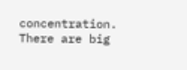concentration. There are big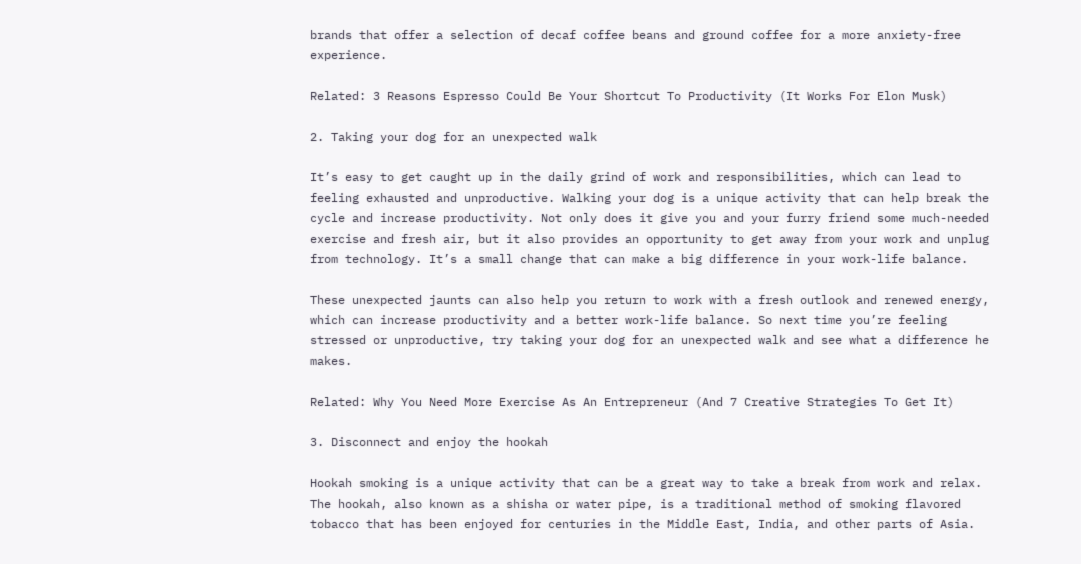brands that offer a selection of decaf coffee beans and ground coffee for a more anxiety-free experience.

Related: 3 Reasons Espresso Could Be Your Shortcut To Productivity (It Works For Elon Musk)

2. Taking your dog for an unexpected walk

It’s easy to get caught up in the daily grind of work and responsibilities, which can lead to feeling exhausted and unproductive. Walking your dog is a unique activity that can help break the cycle and increase productivity. Not only does it give you and your furry friend some much-needed exercise and fresh air, but it also provides an opportunity to get away from your work and unplug from technology. It’s a small change that can make a big difference in your work-life balance.

These unexpected jaunts can also help you return to work with a fresh outlook and renewed energy, which can increase productivity and a better work-life balance. So next time you’re feeling stressed or unproductive, try taking your dog for an unexpected walk and see what a difference he makes.

Related: Why You Need More Exercise As An Entrepreneur (And 7 Creative Strategies To Get It)

3. Disconnect and enjoy the hookah

Hookah smoking is a unique activity that can be a great way to take a break from work and relax. The hookah, also known as a shisha or water pipe, is a traditional method of smoking flavored tobacco that has been enjoyed for centuries in the Middle East, India, and other parts of Asia.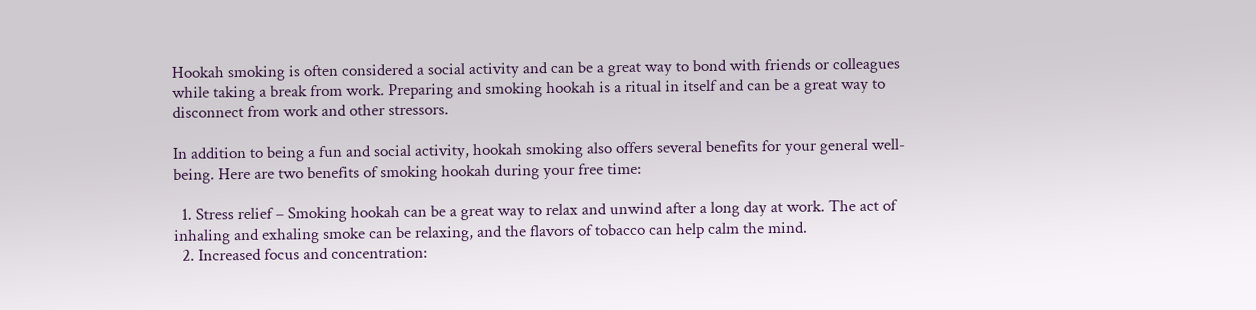Hookah smoking is often considered a social activity and can be a great way to bond with friends or colleagues while taking a break from work. Preparing and smoking hookah is a ritual in itself and can be a great way to disconnect from work and other stressors.

In addition to being a fun and social activity, hookah smoking also offers several benefits for your general well-being. Here are two benefits of smoking hookah during your free time:

  1. Stress relief – Smoking hookah can be a great way to relax and unwind after a long day at work. The act of inhaling and exhaling smoke can be relaxing, and the flavors of tobacco can help calm the mind.
  2. Increased focus and concentration: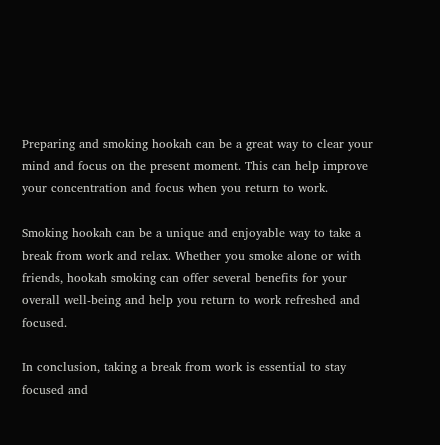Preparing and smoking hookah can be a great way to clear your mind and focus on the present moment. This can help improve your concentration and focus when you return to work.

Smoking hookah can be a unique and enjoyable way to take a break from work and relax. Whether you smoke alone or with friends, hookah smoking can offer several benefits for your overall well-being and help you return to work refreshed and focused.

In conclusion, taking a break from work is essential to stay focused and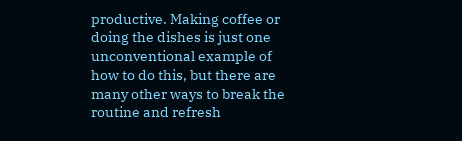productive. Making coffee or doing the dishes is just one unconventional example of how to do this, but there are many other ways to break the routine and refresh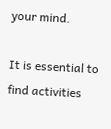your mind.

It is essential to find activities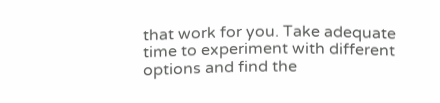that work for you. Take adequate time to experiment with different options and find the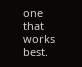one that works best.